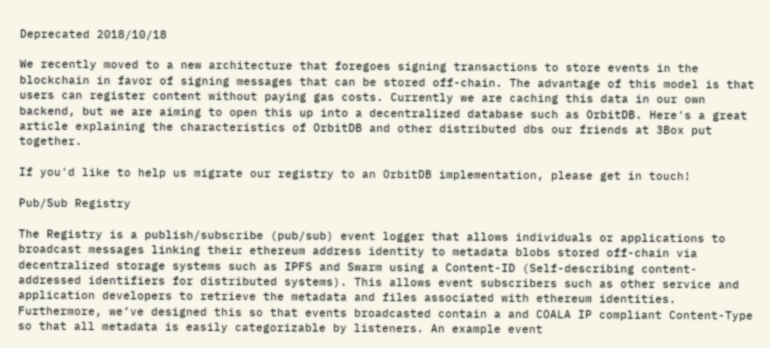Deprecated 2018/10/18

We recently moved to a new architecture that foregoes signing transactions to store events in the blockchain in favor of signing messages that can be stored off-chain. The advantage of this model is that users can register content without paying gas costs. Currently we are caching this data in our own backend, but we are aiming to open this up into a decentralized database such as OrbitDB. Here's a great article explaining the characteristics of OrbitDB and other distributed dbs our friends at 3Box put together.

If you'd like to help us migrate our registry to an OrbitDB implementation, please get in touch!

Pub/Sub Registry

The Registry is a publish/subscribe (pub/sub) event logger that allows individuals or applications to broadcast messages linking their ethereum address identity to metadata blobs stored off-chain via decentralized storage systems such as IPFS and Swarm using a Content-ID (Self-describing content-addressed identifiers for distributed systems). This allows event subscribers such as other service and application developers to retrieve the metadata and files associated with ethereum identities. Furthermore, we’ve designed this so that events broadcasted contain a and COALA IP compliant Content-Type so that all metadata is easily categorizable by listeners. An example event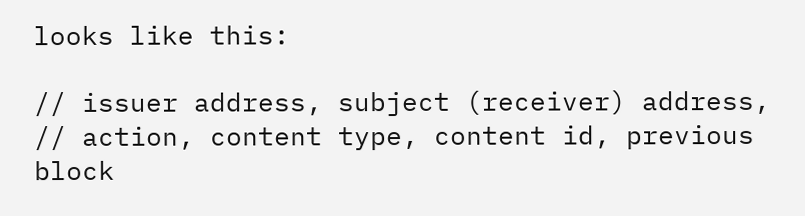looks like this:

// issuer address, subject (receiver) address,
// action, content type, content id, previous block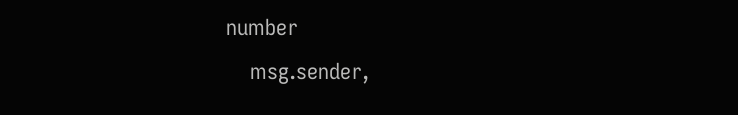number
    msg.sender,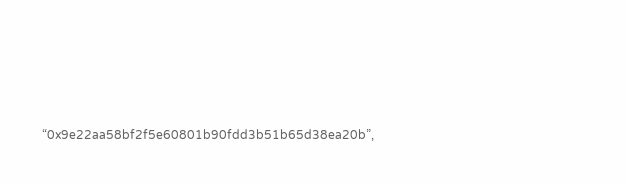“0x9e22aa58bf2f5e60801b90fdd3b51b65d38ea20b”,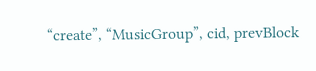“create”, “MusicGroup”, cid, prevBlock